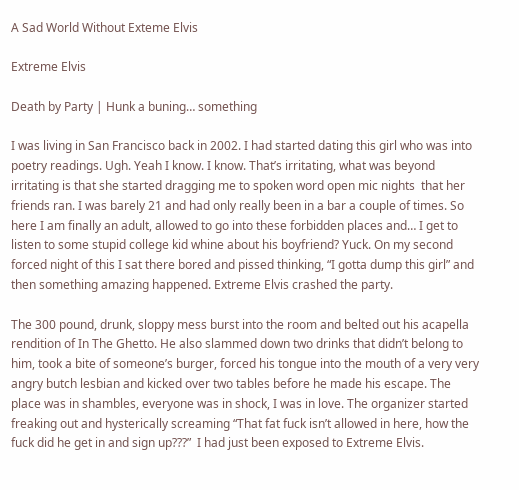A Sad World Without Exteme Elvis

Extreme Elvis

Death by Party | Hunk a buning… something

I was living in San Francisco back in 2002. I had started dating this girl who was into poetry readings. Ugh. Yeah I know. I know. That’s irritating, what was beyond irritating is that she started dragging me to spoken word open mic nights  that her friends ran. I was barely 21 and had only really been in a bar a couple of times. So here I am finally an adult, allowed to go into these forbidden places and… I get to listen to some stupid college kid whine about his boyfriend? Yuck. On my second forced night of this I sat there bored and pissed thinking, “I gotta dump this girl” and then something amazing happened. Extreme Elvis crashed the party.

The 300 pound, drunk, sloppy mess burst into the room and belted out his acapella rendition of In The Ghetto. He also slammed down two drinks that didn’t belong to him, took a bite of someone’s burger, forced his tongue into the mouth of a very very angry butch lesbian and kicked over two tables before he made his escape. The place was in shambles, everyone was in shock, I was in love. The organizer started freaking out and hysterically screaming “That fat fuck isn’t allowed in here, how the fuck did he get in and sign up???”  I had just been exposed to Extreme Elvis.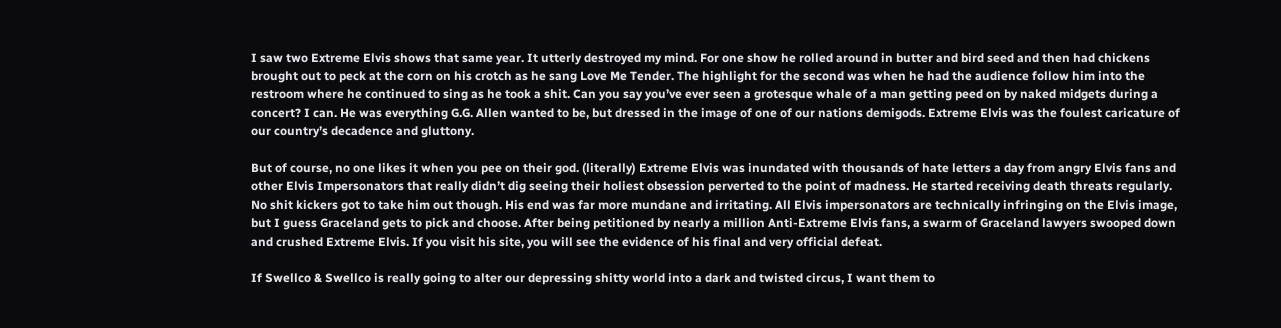I saw two Extreme Elvis shows that same year. It utterly destroyed my mind. For one show he rolled around in butter and bird seed and then had chickens brought out to peck at the corn on his crotch as he sang Love Me Tender. The highlight for the second was when he had the audience follow him into the restroom where he continued to sing as he took a shit. Can you say you’ve ever seen a grotesque whale of a man getting peed on by naked midgets during a concert? I can. He was everything G.G. Allen wanted to be, but dressed in the image of one of our nations demigods. Extreme Elvis was the foulest caricature of our country’s decadence and gluttony.

But of course, no one likes it when you pee on their god. (literally) Extreme Elvis was inundated with thousands of hate letters a day from angry Elvis fans and other Elvis Impersonators that really didn’t dig seeing their holiest obsession perverted to the point of madness. He started receiving death threats regularly. No shit kickers got to take him out though. His end was far more mundane and irritating. All Elvis impersonators are technically infringing on the Elvis image, but I guess Graceland gets to pick and choose. After being petitioned by nearly a million Anti-Extreme Elvis fans, a swarm of Graceland lawyers swooped down and crushed Extreme Elvis. If you visit his site, you will see the evidence of his final and very official defeat.

If Swellco & Swellco is really going to alter our depressing shitty world into a dark and twisted circus, I want them to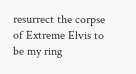resurrect the corpse of Extreme Elvis to be my ring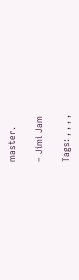master.

– Jimi Jam

Tags: , , , ,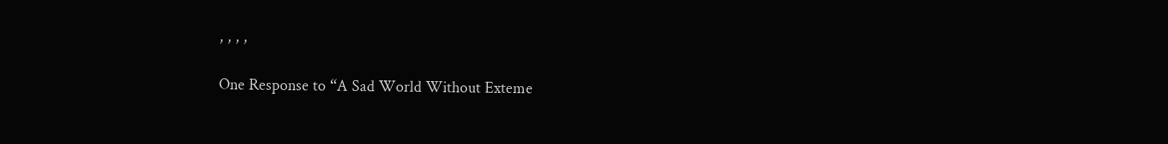, , , ,

One Response to “A Sad World Without Exteme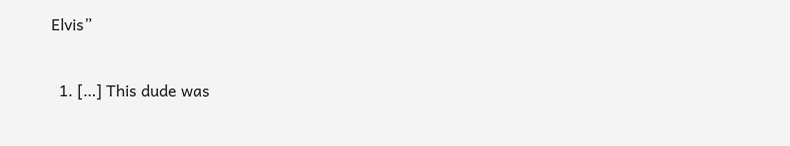Elvis”

  1. […] This dude was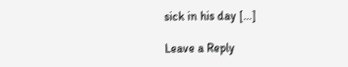sick in his day […]

Leave a Reply